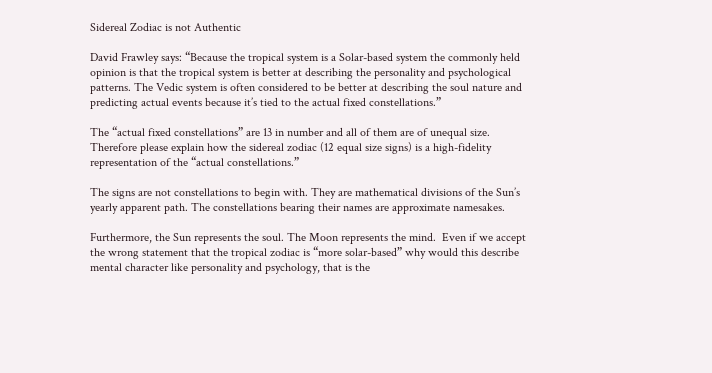Sidereal Zodiac is not Authentic

David Frawley says: “Because the tropical system is a Solar-based system the commonly held opinion is that the tropical system is better at describing the personality and psychological patterns. The Vedic system is often considered to be better at describing the soul nature and predicting actual events because it’s tied to the actual fixed constellations.”

The “actual fixed constellations” are 13 in number and all of them are of unequal size. Therefore please explain how the sidereal zodiac (12 equal size signs) is a high-fidelity representation of the “actual constellations.”

The signs are not constellations to begin with. They are mathematical divisions of the Sun’s yearly apparent path. The constellations bearing their names are approximate namesakes.

Furthermore, the Sun represents the soul. The Moon represents the mind.  Even if we accept the wrong statement that the tropical zodiac is “more solar-based” why would this describe mental character like personality and psychology, that is the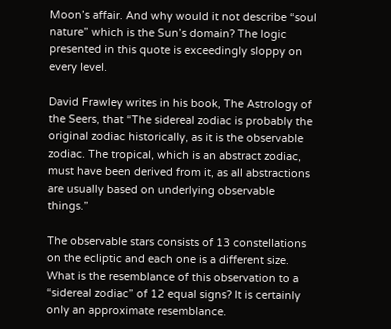Moon’s affair. And why would it not describe “soul nature” which is the Sun’s domain? The logic presented in this quote is exceedingly sloppy on every level.

David Frawley writes in his book, The Astrology of the Seers, that “The sidereal zodiac is probably the original zodiac historically, as it is the observable zodiac. The tropical, which is an abstract zodiac, must have been derived from it, as all abstractions are usually based on underlying observable things.”

The observable stars consists of 13 constellations on the ecliptic and each one is a different size. What is the resemblance of this observation to a “sidereal zodiac” of 12 equal signs? It is certainly only an approximate resemblance.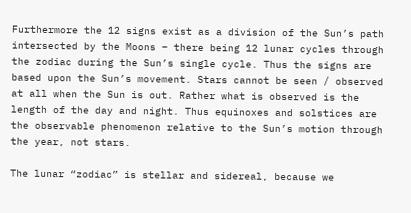Furthermore the 12 signs exist as a division of the Sun’s path intersected by the Moons – there being 12 lunar cycles through the zodiac during the Sun’s single cycle. Thus the signs are based upon the Sun’s movement. Stars cannot be seen / observed at all when the Sun is out. Rather what is observed is the length of the day and night. Thus equinoxes and solstices are the observable phenomenon relative to the Sun’s motion through the year, not stars.

The lunar “zodiac” is stellar and sidereal, because we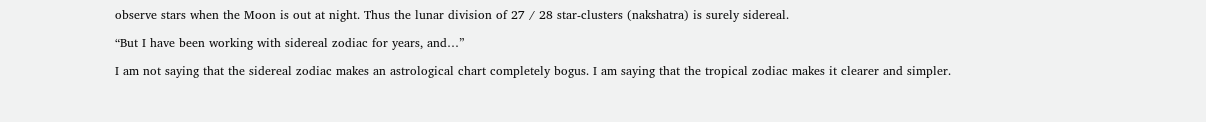observe stars when the Moon is out at night. Thus the lunar division of 27 / 28 star-clusters (nakshatra) is surely sidereal.

“But I have been working with sidereal zodiac for years, and…”

I am not saying that the sidereal zodiac makes an astrological chart completely bogus. I am saying that the tropical zodiac makes it clearer and simpler.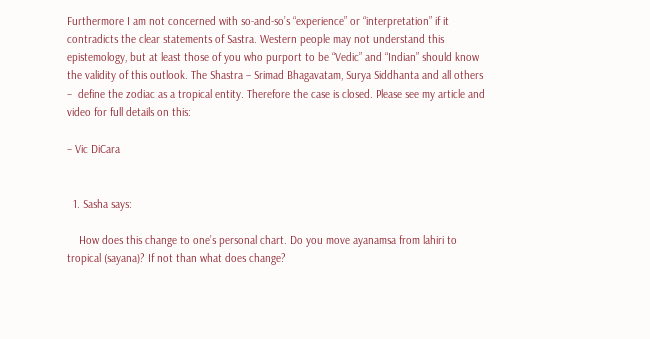Furthermore I am not concerned with so-and-so’s “experience” or “interpretation” if it contradicts the clear statements of Sastra. Western people may not understand this epistemology, but at least those of you who purport to be “Vedic” and “Indian” should know the validity of this outlook. The Shastra – Srimad Bhagavatam, Surya Siddhanta and all others –  define the zodiac as a tropical entity. Therefore the case is closed. Please see my article and video for full details on this:

– Vic DiCara


  1. Sasha says:

    How does this change to one’s personal chart. Do you move ayanamsa from lahiri to tropical (sayana)? If not than what does change?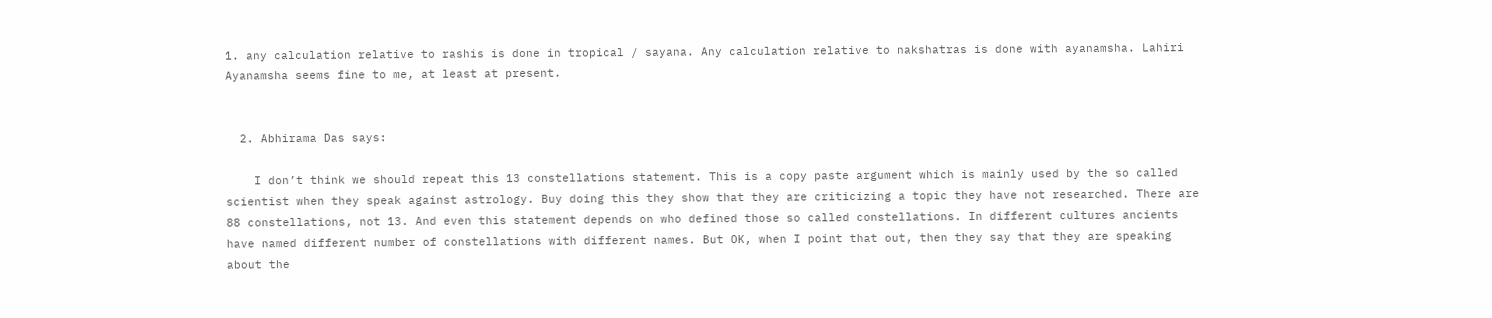1. any calculation relative to rashis is done in tropical / sayana. Any calculation relative to nakshatras is done with ayanamsha. Lahiri Ayanamsha seems fine to me, at least at present.


  2. Abhirama Das says:

    I don’t think we should repeat this 13 constellations statement. This is a copy paste argument which is mainly used by the so called scientist when they speak against astrology. Buy doing this they show that they are criticizing a topic they have not researched. There are 88 constellations, not 13. And even this statement depends on who defined those so called constellations. In different cultures ancients have named different number of constellations with different names. But OK, when I point that out, then they say that they are speaking about the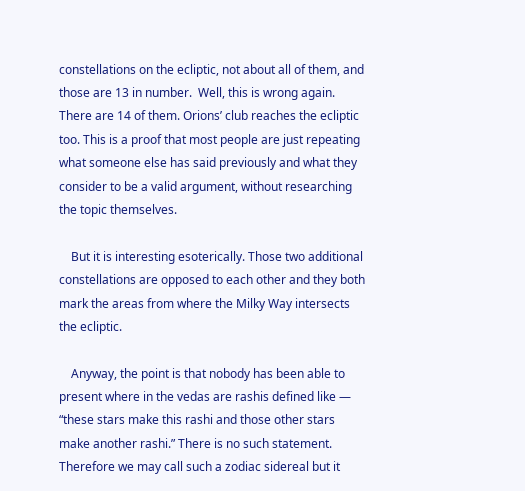constellations on the ecliptic, not about all of them, and those are 13 in number.  Well, this is wrong again. There are 14 of them. Orions’ club reaches the ecliptic too. This is a proof that most people are just repeating what someone else has said previously and what they consider to be a valid argument, without researching the topic themselves.

    But it is interesting esoterically. Those two additional constellations are opposed to each other and they both mark the areas from where the Milky Way intersects the ecliptic.

    Anyway, the point is that nobody has been able to present where in the vedas are rashis defined like — “these stars make this rashi and those other stars make another rashi.” There is no such statement. Therefore we may call such a zodiac sidereal but it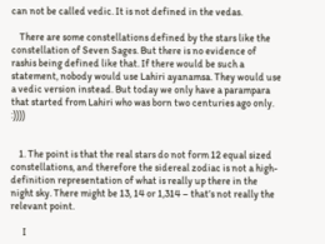can not be called vedic. It is not defined in the vedas.

    There are some constellations defined by the stars like the constellation of Seven Sages. But there is no evidence of rashis being defined like that. If there would be such a statement, nobody would use Lahiri ayanamsa. They would use a vedic version instead. But today we only have a parampara that started from Lahiri who was born two centuries ago only. :))))


    1. The point is that the real stars do not form 12 equal sized constellations, and therefore the sidereal zodiac is not a high-definition representation of what is really up there in the night sky. There might be 13, 14 or 1,314 – that’s not really the relevant point.

      I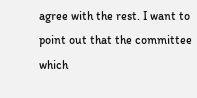agree with the rest. I want to point out that the committee which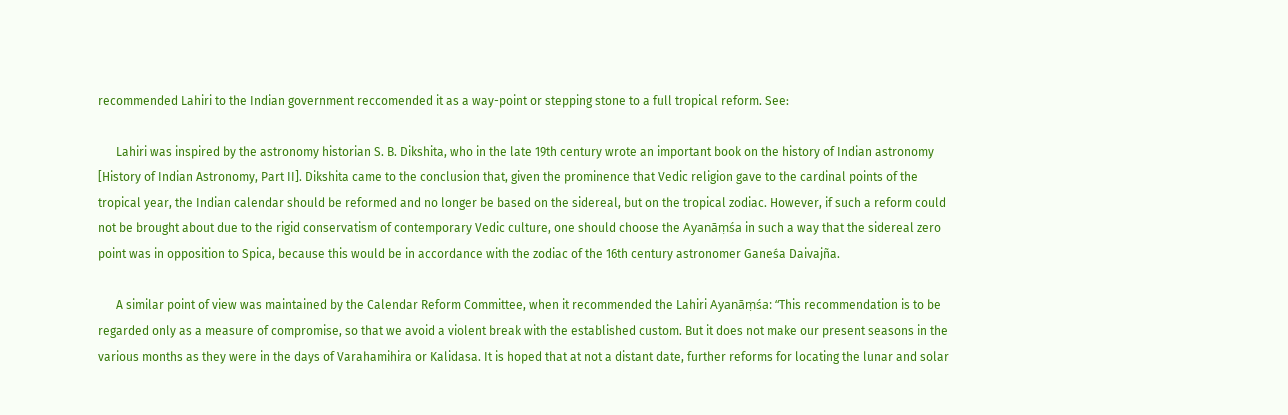recommended Lahiri to the Indian government reccomended it as a way-point or stepping stone to a full tropical reform. See:

      Lahiri was inspired by the astronomy historian S. B. Dikshita, who in the late 19th century wrote an important book on the history of Indian astronomy [History of Indian Astronomy, Part II]. Dikshita came to the conclusion that, given the prominence that Vedic religion gave to the cardinal points of the tropical year, the Indian calendar should be reformed and no longer be based on the sidereal, but on the tropical zodiac. However, if such a reform could not be brought about due to the rigid conservatism of contemporary Vedic culture, one should choose the Ayanāṃśa in such a way that the sidereal zero point was in opposition to Spica, because this would be in accordance with the zodiac of the 16th century astronomer Ganeśa Daivajña.

      A similar point of view was maintained by the Calendar Reform Committee, when it recommended the Lahiri Ayanāṃśa: “This recommendation is to be regarded only as a measure of compromise, so that we avoid a violent break with the established custom. But it does not make our present seasons in the various months as they were in the days of Varahamihira or Kalidasa. It is hoped that at not a distant date, further reforms for locating the lunar and solar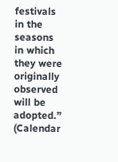festivals in the seasons in which they were originally observed will be adopted.” (Calendar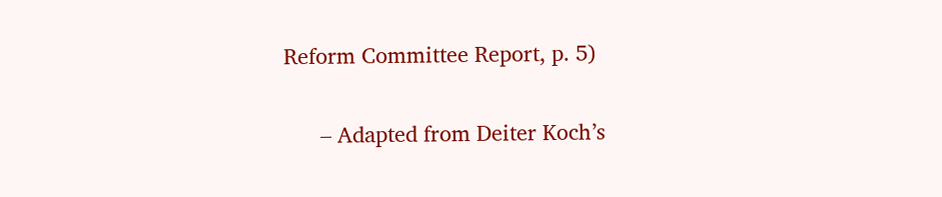Reform Committee Report, p. 5)

      – Adapted from Deiter Koch’s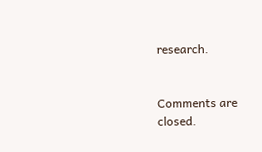research.


Comments are closed.